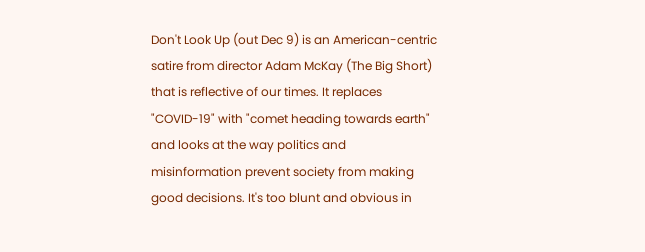Don't Look Up (out Dec 9) is an American-centric satire from director Adam McKay (The Big Short) that is reflective of our times. It replaces "COVID-19" with "comet heading towards earth" and looks at the way politics and misinformation prevent society from making good decisions. It's too blunt and obvious in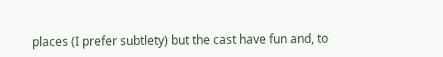places (I prefer subtlety) but the cast have fun and, to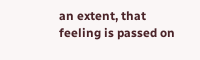an extent, that feeling is passed on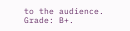to the audience. Grade: B+.